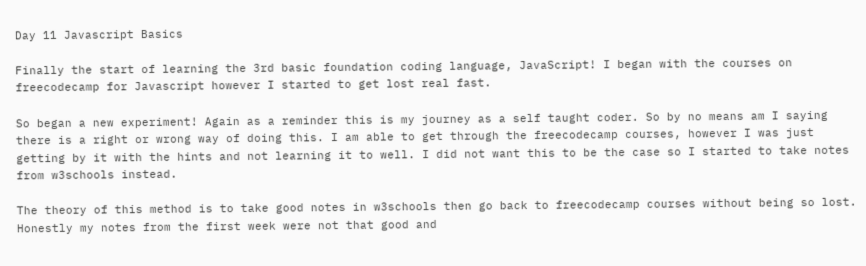Day 11 Javascript Basics

Finally the start of learning the 3rd basic foundation coding language, JavaScript! I began with the courses on freecodecamp for Javascript however I started to get lost real fast.

So began a new experiment! Again as a reminder this is my journey as a self taught coder. So by no means am I saying there is a right or wrong way of doing this. I am able to get through the freecodecamp courses, however I was just getting by it with the hints and not learning it to well. I did not want this to be the case so I started to take notes from w3schools instead.

The theory of this method is to take good notes in w3schools then go back to freecodecamp courses without being so lost. Honestly my notes from the first week were not that good and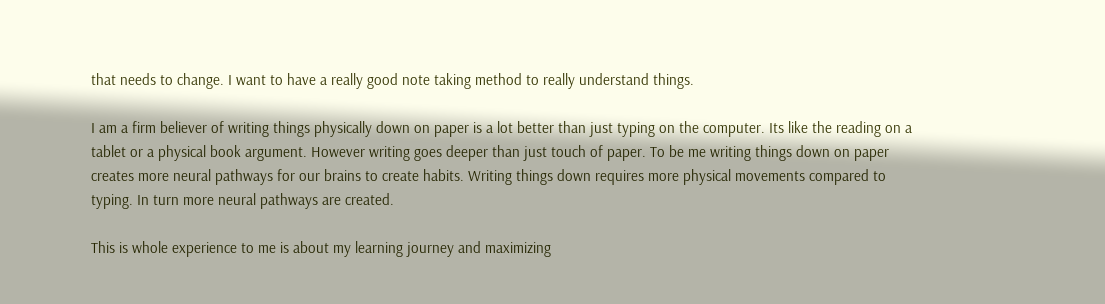that needs to change. I want to have a really good note taking method to really understand things.

I am a firm believer of writing things physically down on paper is a lot better than just typing on the computer. Its like the reading on a tablet or a physical book argument. However writing goes deeper than just touch of paper. To be me writing things down on paper creates more neural pathways for our brains to create habits. Writing things down requires more physical movements compared to typing. In turn more neural pathways are created.

This is whole experience to me is about my learning journey and maximizing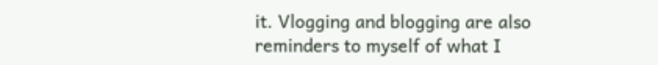it. Vlogging and blogging are also reminders to myself of what I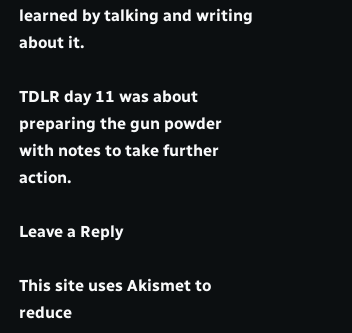learned by talking and writing about it.

TDLR day 11 was about preparing the gun powder with notes to take further action.

Leave a Reply

This site uses Akismet to reduce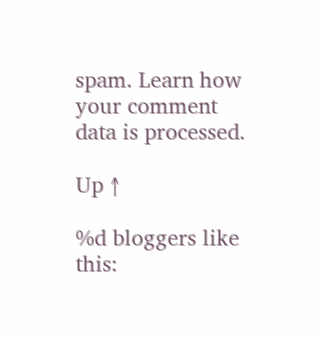spam. Learn how your comment data is processed.

Up ↑

%d bloggers like this: